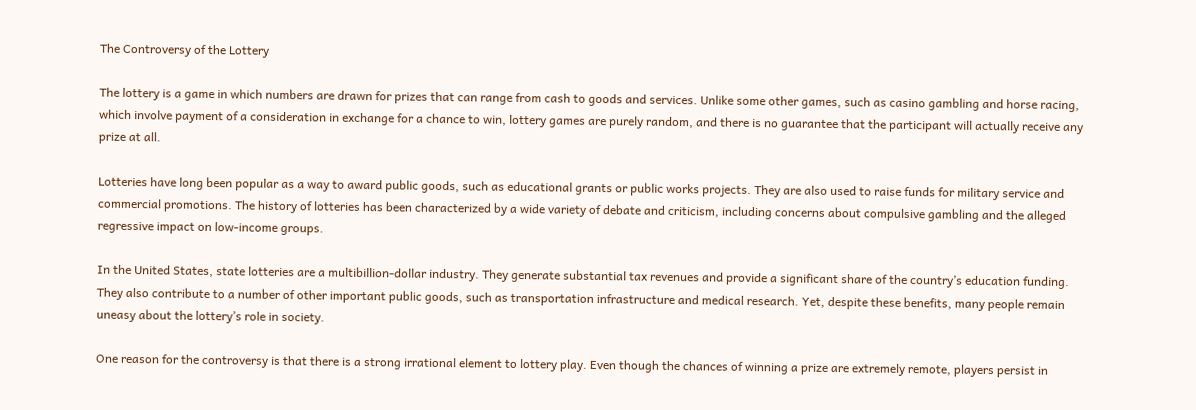The Controversy of the Lottery

The lottery is a game in which numbers are drawn for prizes that can range from cash to goods and services. Unlike some other games, such as casino gambling and horse racing, which involve payment of a consideration in exchange for a chance to win, lottery games are purely random, and there is no guarantee that the participant will actually receive any prize at all.

Lotteries have long been popular as a way to award public goods, such as educational grants or public works projects. They are also used to raise funds for military service and commercial promotions. The history of lotteries has been characterized by a wide variety of debate and criticism, including concerns about compulsive gambling and the alleged regressive impact on low-income groups.

In the United States, state lotteries are a multibillion-dollar industry. They generate substantial tax revenues and provide a significant share of the country’s education funding. They also contribute to a number of other important public goods, such as transportation infrastructure and medical research. Yet, despite these benefits, many people remain uneasy about the lottery’s role in society.

One reason for the controversy is that there is a strong irrational element to lottery play. Even though the chances of winning a prize are extremely remote, players persist in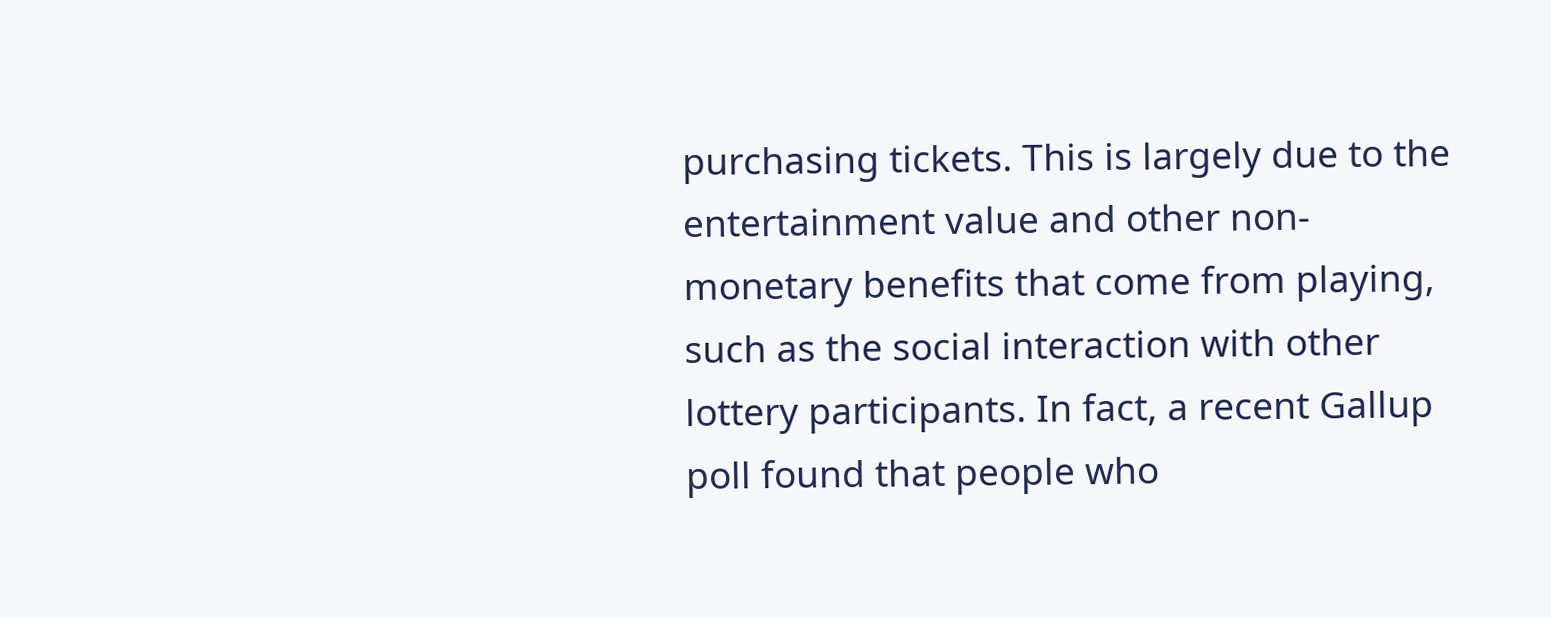purchasing tickets. This is largely due to the entertainment value and other non-monetary benefits that come from playing, such as the social interaction with other lottery participants. In fact, a recent Gallup poll found that people who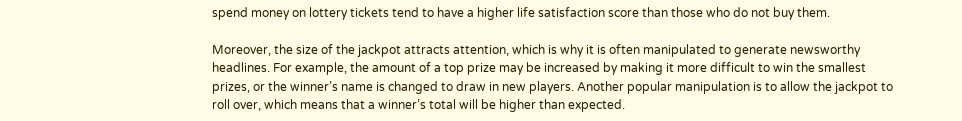spend money on lottery tickets tend to have a higher life satisfaction score than those who do not buy them.

Moreover, the size of the jackpot attracts attention, which is why it is often manipulated to generate newsworthy headlines. For example, the amount of a top prize may be increased by making it more difficult to win the smallest prizes, or the winner’s name is changed to draw in new players. Another popular manipulation is to allow the jackpot to roll over, which means that a winner’s total will be higher than expected.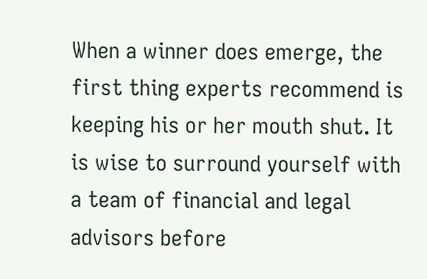When a winner does emerge, the first thing experts recommend is keeping his or her mouth shut. It is wise to surround yourself with a team of financial and legal advisors before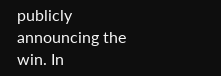publicly announcing the win. In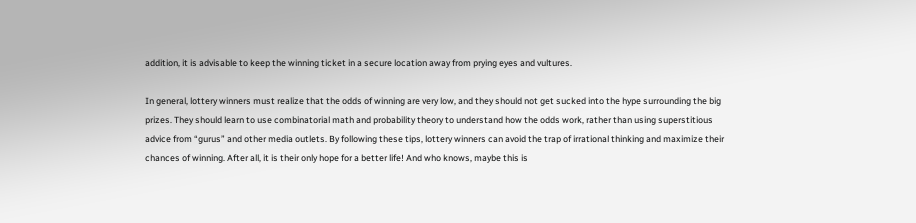addition, it is advisable to keep the winning ticket in a secure location away from prying eyes and vultures.

In general, lottery winners must realize that the odds of winning are very low, and they should not get sucked into the hype surrounding the big prizes. They should learn to use combinatorial math and probability theory to understand how the odds work, rather than using superstitious advice from “gurus” and other media outlets. By following these tips, lottery winners can avoid the trap of irrational thinking and maximize their chances of winning. After all, it is their only hope for a better life! And who knows, maybe this is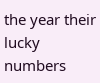the year their lucky numbers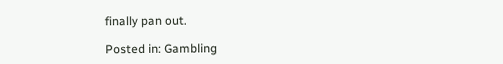finally pan out.

Posted in: Gambling